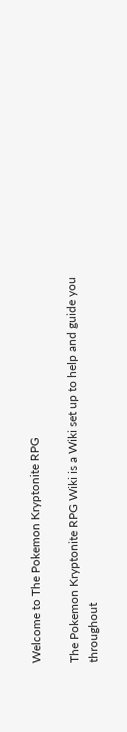Welcome to The Pokemon Kryptonite RPG

The Pokemon Kryptonite RPG Wiki is a Wiki set up to help and guide you throughout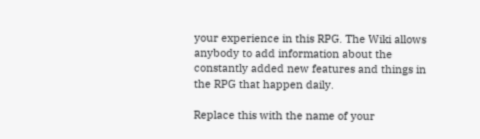your experience in this RPG. The Wiki allows anybody to add information about the constantly added new features and things in the RPG that happen daily.

Replace this with the name of your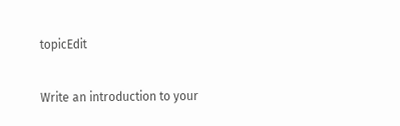topicEdit

Write an introduction to your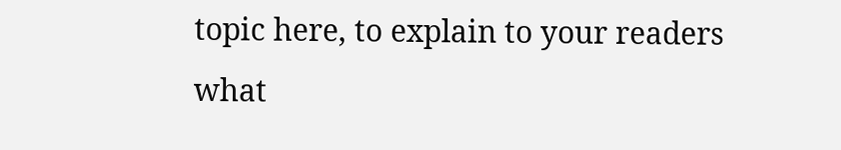topic here, to explain to your readers what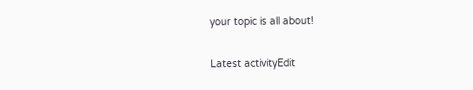your topic is all about!

Latest activityEdit